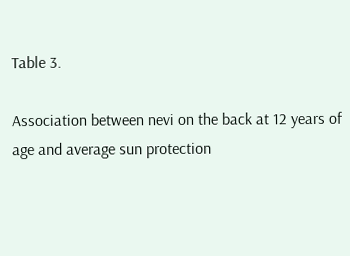Table 3.

Association between nevi on the back at 12 years of age and average sun protection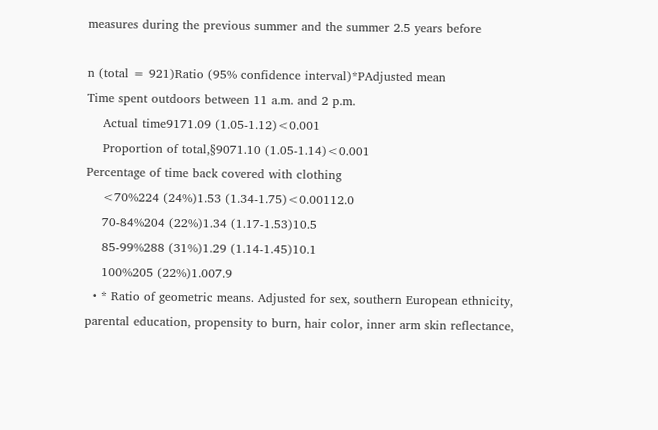measures during the previous summer and the summer 2.5 years before

n (total = 921)Ratio (95% confidence interval)*PAdjusted mean
Time spent outdoors between 11 a.m. and 2 p.m.
    Actual time9171.09 (1.05-1.12)<0.001
    Proportion of total,§9071.10 (1.05-1.14)<0.001
Percentage of time back covered with clothing
    <70%224 (24%)1.53 (1.34-1.75)<0.00112.0
    70-84%204 (22%)1.34 (1.17-1.53)10.5
    85-99%288 (31%)1.29 (1.14-1.45)10.1
    100%205 (22%)1.007.9
  • * Ratio of geometric means. Adjusted for sex, southern European ethnicity, parental education, propensity to burn, hair color, inner arm skin reflectance,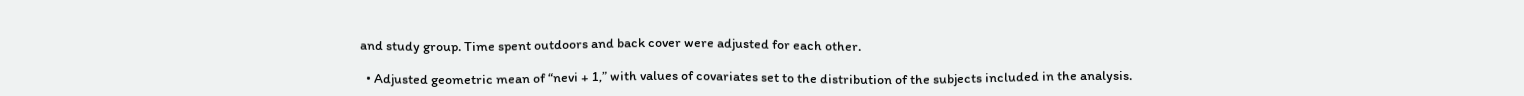and study group. Time spent outdoors and back cover were adjusted for each other.

  • Adjusted geometric mean of “nevi + 1,” with values of covariates set to the distribution of the subjects included in the analysis.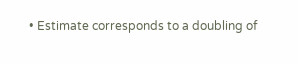• Estimate corresponds to a doubling of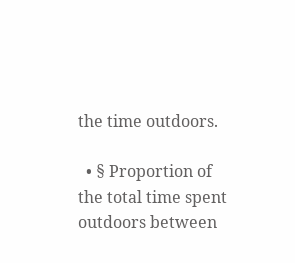the time outdoors.

  • § Proportion of the total time spent outdoors between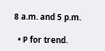8 a.m. and 5 p.m.

  • P for trend.